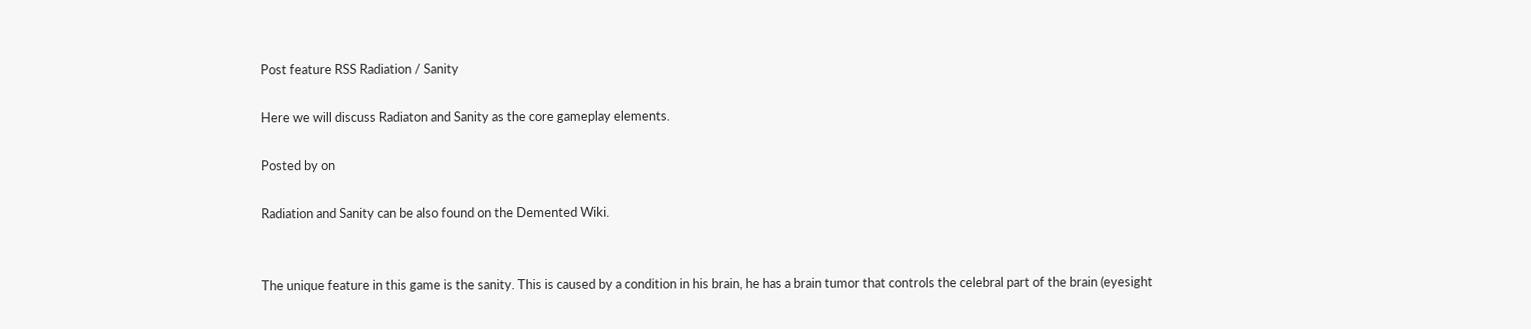Post feature RSS Radiation / Sanity

Here we will discuss Radiaton and Sanity as the core gameplay elements.

Posted by on

Radiation and Sanity can be also found on the Demented Wiki.


The unique feature in this game is the sanity. This is caused by a condition in his brain, he has a brain tumor that controls the celebral part of the brain (eyesight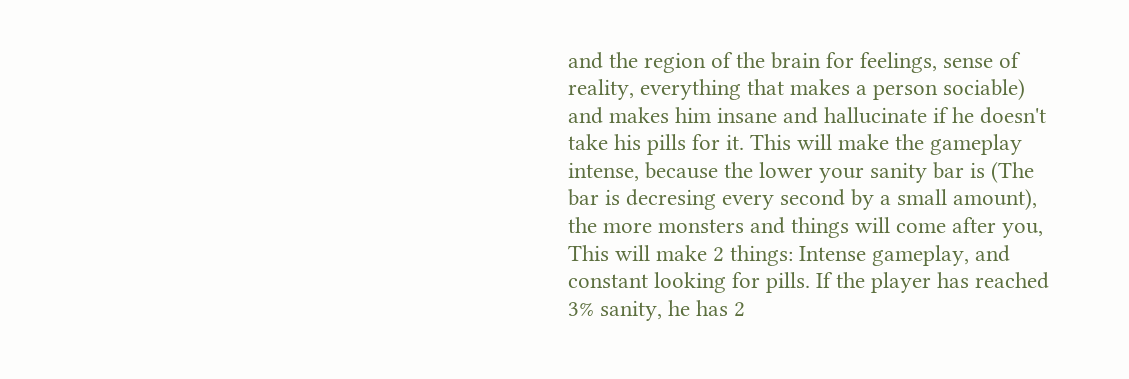and the region of the brain for feelings, sense of reality, everything that makes a person sociable) and makes him insane and hallucinate if he doesn't take his pills for it. This will make the gameplay intense, because the lower your sanity bar is (The bar is decresing every second by a small amount), the more monsters and things will come after you, This will make 2 things: Intense gameplay, and constant looking for pills. If the player has reached 3% sanity, he has 2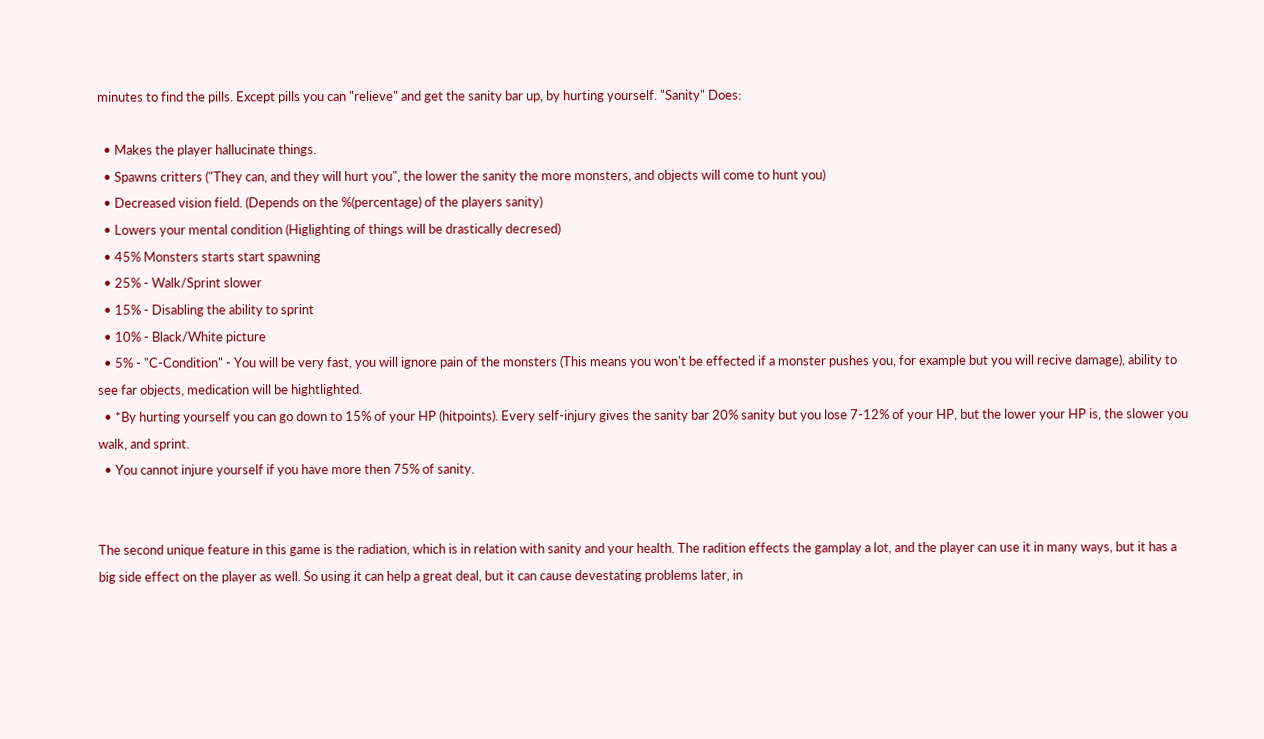minutes to find the pills. Except pills you can "relieve" and get the sanity bar up, by hurting yourself. "Sanity" Does:

  • Makes the player hallucinate things.
  • Spawns critters ("They can, and they will hurt you", the lower the sanity the more monsters, and objects will come to hunt you)
  • Decreased vision field. (Depends on the %(percentage) of the players sanity)
  • Lowers your mental condition (Higlighting of things will be drastically decresed)
  • 45% Monsters starts start spawning
  • 25% - Walk/Sprint slower
  • 15% - Disabling the ability to sprint
  • 10% - Black/White picture
  • 5% - "C-Condition" - You will be very fast, you will ignore pain of the monsters (This means you won't be effected if a monster pushes you, for example but you will recive damage), ability to see far objects, medication will be hightlighted.
  • *By hurting yourself you can go down to 15% of your HP (hitpoints). Every self-injury gives the sanity bar 20% sanity but you lose 7-12% of your HP, but the lower your HP is, the slower you walk, and sprint.
  • You cannot injure yourself if you have more then 75% of sanity.


The second unique feature in this game is the radiation, which is in relation with sanity and your health. The radition effects the gamplay a lot, and the player can use it in many ways, but it has a big side effect on the player as well. So using it can help a great deal, but it can cause devestating problems later, in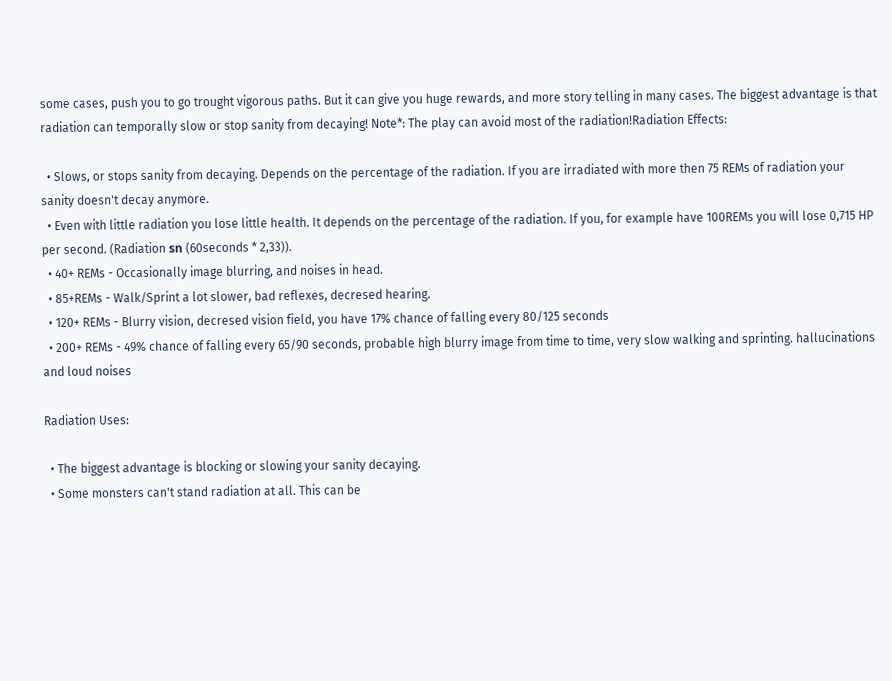some cases, push you to go trought vigorous paths. But it can give you huge rewards, and more story telling in many cases. The biggest advantage is that radiation can temporally slow or stop sanity from decaying! Note*: The play can avoid most of the radiation!Radiation Effects:

  • Slows, or stops sanity from decaying. Depends on the percentage of the radiation. If you are irradiated with more then 75 REMs of radiation your sanity doesn't decay anymore.
  • Even with little radiation you lose little health. It depends on the percentage of the radiation. If you, for example have 100REMs you will lose 0,715 HP per second. (Radiation รท (60seconds * 2,33)).
  • 40+ REMs - Occasionally image blurring, and noises in head.
  • 85+REMs - Walk/Sprint a lot slower, bad reflexes, decresed hearing.
  • 120+ REMs - Blurry vision, decresed vision field, you have 17% chance of falling every 80/125 seconds
  • 200+ REMs - 49% chance of falling every 65/90 seconds, probable high blurry image from time to time, very slow walking and sprinting. hallucinations and loud noises

Radiation Uses:

  • The biggest advantage is blocking or slowing your sanity decaying.
  • Some monsters can't stand radiation at all. This can be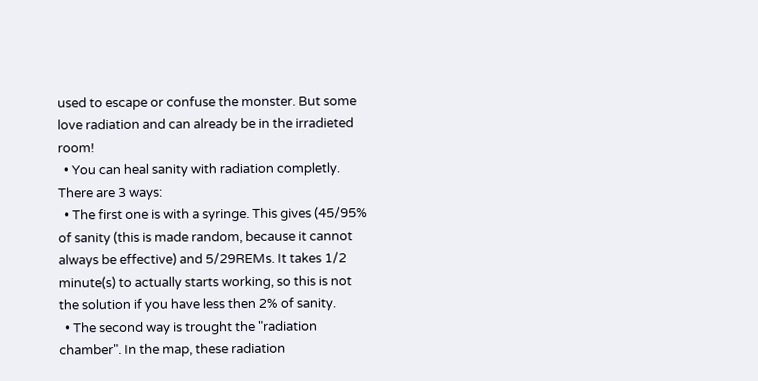used to escape or confuse the monster. But some love radiation and can already be in the irradieted room!
  • You can heal sanity with radiation completly. There are 3 ways:
  • The first one is with a syringe. This gives (45/95% of sanity (this is made random, because it cannot always be effective) and 5/29REMs. It takes 1/2 minute(s) to actually starts working, so this is not the solution if you have less then 2% of sanity.
  • The second way is trought the "radiation chamber". In the map, these radiation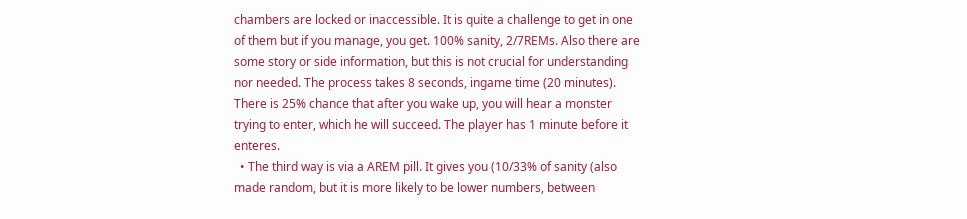chambers are locked or inaccessible. It is quite a challenge to get in one of them but if you manage, you get. 100% sanity, 2/7REMs. Also there are some story or side information, but this is not crucial for understanding nor needed. The process takes 8 seconds, ingame time (20 minutes). There is 25% chance that after you wake up, you will hear a monster trying to enter, which he will succeed. The player has 1 minute before it enteres.
  • The third way is via a AREM pill. It gives you (10/33% of sanity (also made random, but it is more likely to be lower numbers, between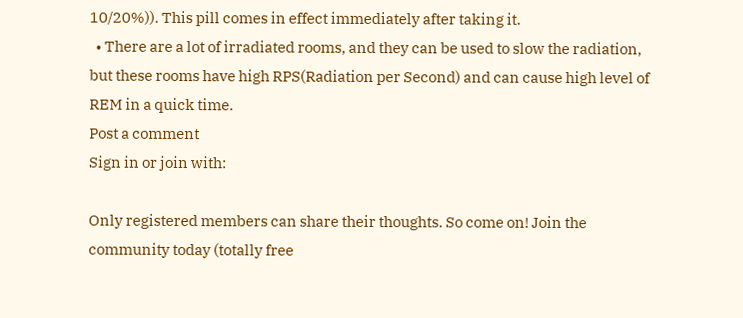10/20%)). This pill comes in effect immediately after taking it.
  • There are a lot of irradiated rooms, and they can be used to slow the radiation, but these rooms have high RPS(Radiation per Second) and can cause high level of REM in a quick time.
Post a comment
Sign in or join with:

Only registered members can share their thoughts. So come on! Join the community today (totally free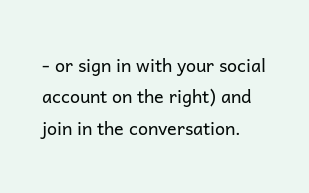- or sign in with your social account on the right) and join in the conversation.